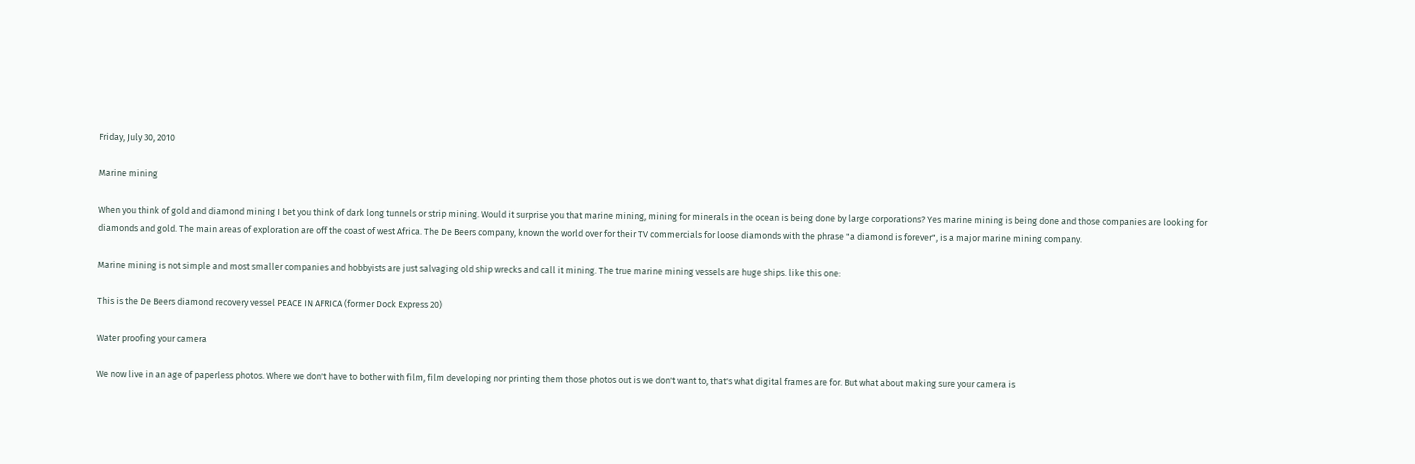Friday, July 30, 2010

Marine mining

When you think of gold and diamond mining I bet you think of dark long tunnels or strip mining. Would it surprise you that marine mining, mining for minerals in the ocean is being done by large corporations? Yes marine mining is being done and those companies are looking for diamonds and gold. The main areas of exploration are off the coast of west Africa. The De Beers company, known the world over for their TV commercials for loose diamonds with the phrase "a diamond is forever", is a major marine mining company.

Marine mining is not simple and most smaller companies and hobbyists are just salvaging old ship wrecks and call it mining. The true marine mining vessels are huge ships. like this one:

This is the De Beers diamond recovery vessel PEACE IN AFRICA (former Dock Express 20)

Water proofing your camera

We now live in an age of paperless photos. Where we don't have to bother with film, film developing nor printing them those photos out is we don't want to, that's what digital frames are for. But what about making sure your camera is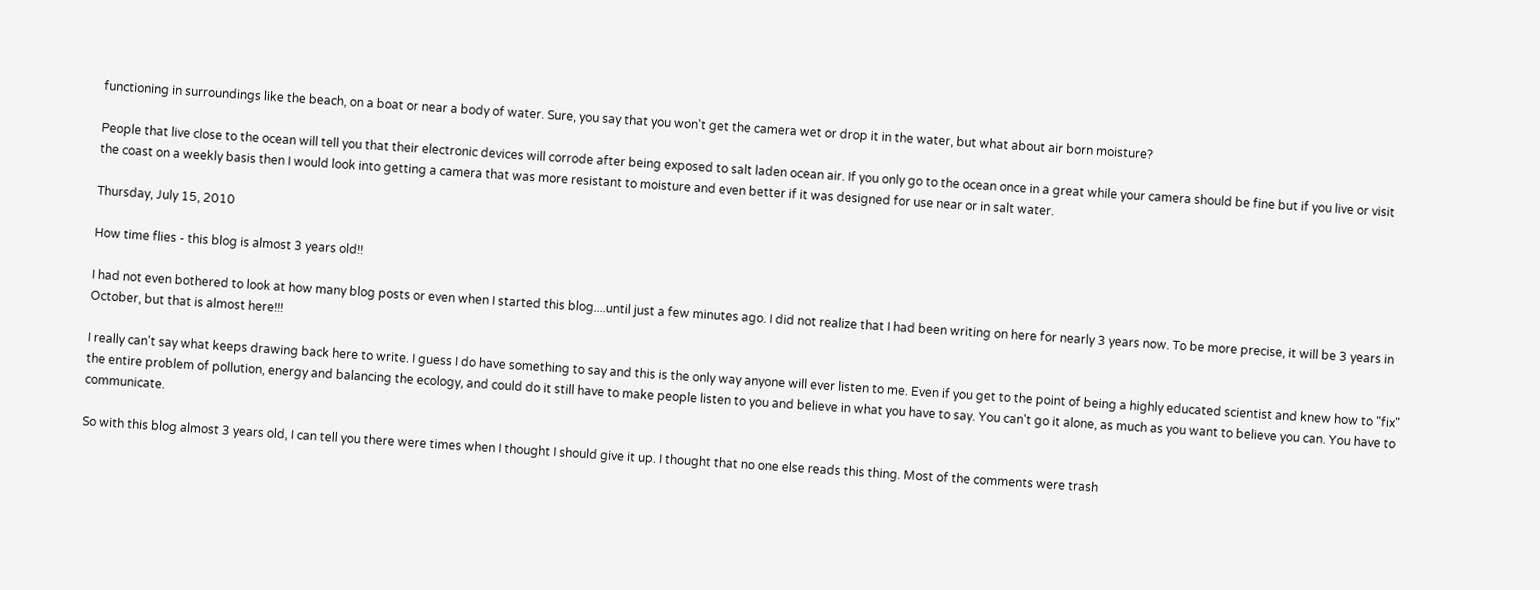functioning in surroundings like the beach, on a boat or near a body of water. Sure, you say that you won't get the camera wet or drop it in the water, but what about air born moisture?

People that live close to the ocean will tell you that their electronic devices will corrode after being exposed to salt laden ocean air. If you only go to the ocean once in a great while your camera should be fine but if you live or visit the coast on a weekly basis then I would look into getting a camera that was more resistant to moisture and even better if it was designed for use near or in salt water.

Thursday, July 15, 2010

How time flies - this blog is almost 3 years old!!

I had not even bothered to look at how many blog posts or even when I started this blog....until just a few minutes ago. I did not realize that I had been writing on here for nearly 3 years now. To be more precise, it will be 3 years in October, but that is almost here!!!

I really can't say what keeps drawing back here to write. I guess I do have something to say and this is the only way anyone will ever listen to me. Even if you get to the point of being a highly educated scientist and knew how to "fix" the entire problem of pollution, energy and balancing the ecology, and could do it still have to make people listen to you and believe in what you have to say. You can't go it alone, as much as you want to believe you can. You have to communicate.

So with this blog almost 3 years old, I can tell you there were times when I thought I should give it up. I thought that no one else reads this thing. Most of the comments were trash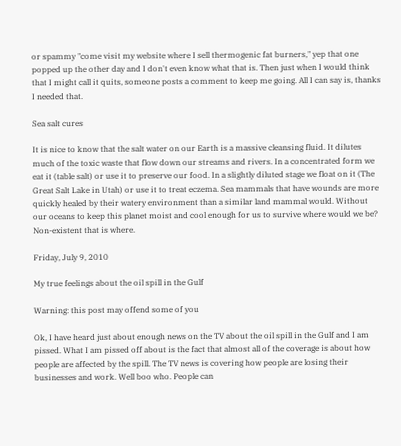or spammy "come visit my website where I sell thermogenic fat burners," yep that one popped up the other day and I don't even know what that is. Then just when I would think that I might call it quits, someone posts a comment to keep me going. All I can say is, thanks I needed that.

Sea salt cures

It is nice to know that the salt water on our Earth is a massive cleansing fluid. It dilutes much of the toxic waste that flow down our streams and rivers. In a concentrated form we eat it (table salt) or use it to preserve our food. In a slightly diluted stage we float on it (The Great Salt Lake in Utah) or use it to treat eczema. Sea mammals that have wounds are more quickly healed by their watery environment than a similar land mammal would. Without our oceans to keep this planet moist and cool enough for us to survive where would we be? Non-existent that is where.

Friday, July 9, 2010

My true feelings about the oil spill in the Gulf

Warning: this post may offend some of you

Ok, I have heard just about enough news on the TV about the oil spill in the Gulf and I am pissed. What I am pissed off about is the fact that almost all of the coverage is about how people are affected by the spill. The TV news is covering how people are losing their businesses and work. Well boo who. People can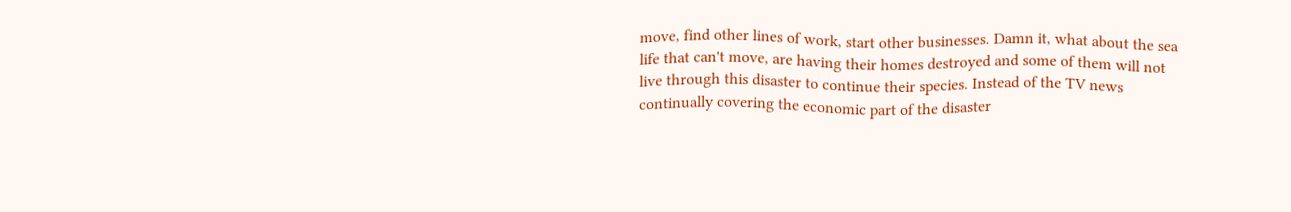move, find other lines of work, start other businesses. Damn it, what about the sea life that can't move, are having their homes destroyed and some of them will not live through this disaster to continue their species. Instead of the TV news continually covering the economic part of the disaster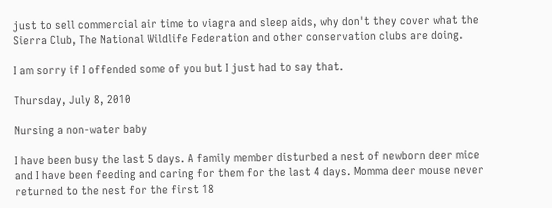just to sell commercial air time to viagra and sleep aids, why don't they cover what the Sierra Club, The National Wildlife Federation and other conservation clubs are doing.

I am sorry if I offended some of you but I just had to say that.

Thursday, July 8, 2010

Nursing a non-water baby

I have been busy the last 5 days. A family member disturbed a nest of newborn deer mice and I have been feeding and caring for them for the last 4 days. Momma deer mouse never returned to the nest for the first 18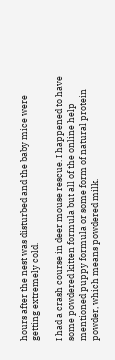hours after the nest was disturbed and the baby mice were getting extremely cold.

I had a crash course in deer mouse rescue. I happened to have some powdered kitten formula but all of the online help mentioned puppy formula or some form of natural protein powder, which means powdered milk.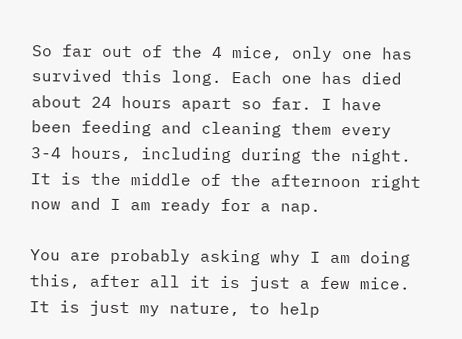So far out of the 4 mice, only one has survived this long. Each one has died about 24 hours apart so far. I have been feeding and cleaning them every 3-4 hours, including during the night. It is the middle of the afternoon right now and I am ready for a nap.

You are probably asking why I am doing this, after all it is just a few mice. It is just my nature, to help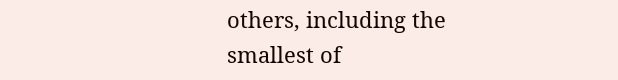others, including the smallest of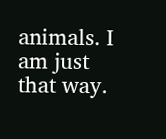animals. I am just that way.